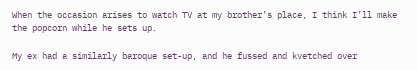When the occasion arises to watch TV at my brother’s place, I think I’ll make the popcorn while he sets up.

My ex had a similarly baroque set-up, and he fussed and kvetched over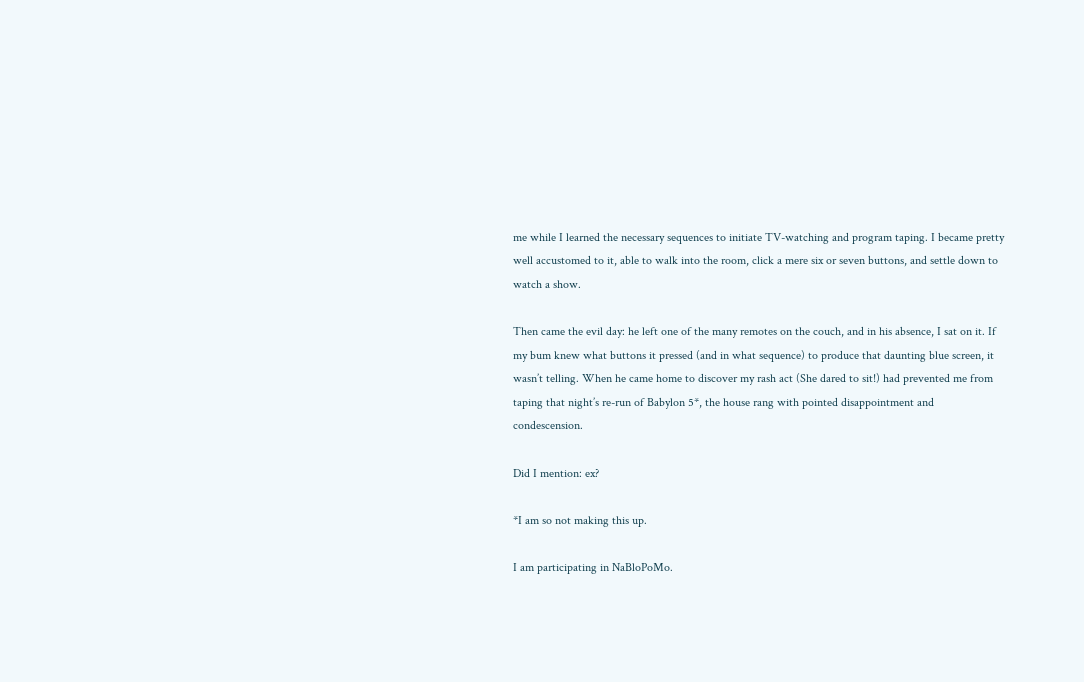me while I learned the necessary sequences to initiate TV-watching and program taping. I became pretty well accustomed to it, able to walk into the room, click a mere six or seven buttons, and settle down to watch a show.

Then came the evil day: he left one of the many remotes on the couch, and in his absence, I sat on it. If my bum knew what buttons it pressed (and in what sequence) to produce that daunting blue screen, it wasn’t telling. When he came home to discover my rash act (She dared to sit!) had prevented me from taping that night’s re-run of Babylon 5*, the house rang with pointed disappointment and condescension.

Did I mention: ex?

*I am so not making this up.

I am participating in NaBloPoMo.